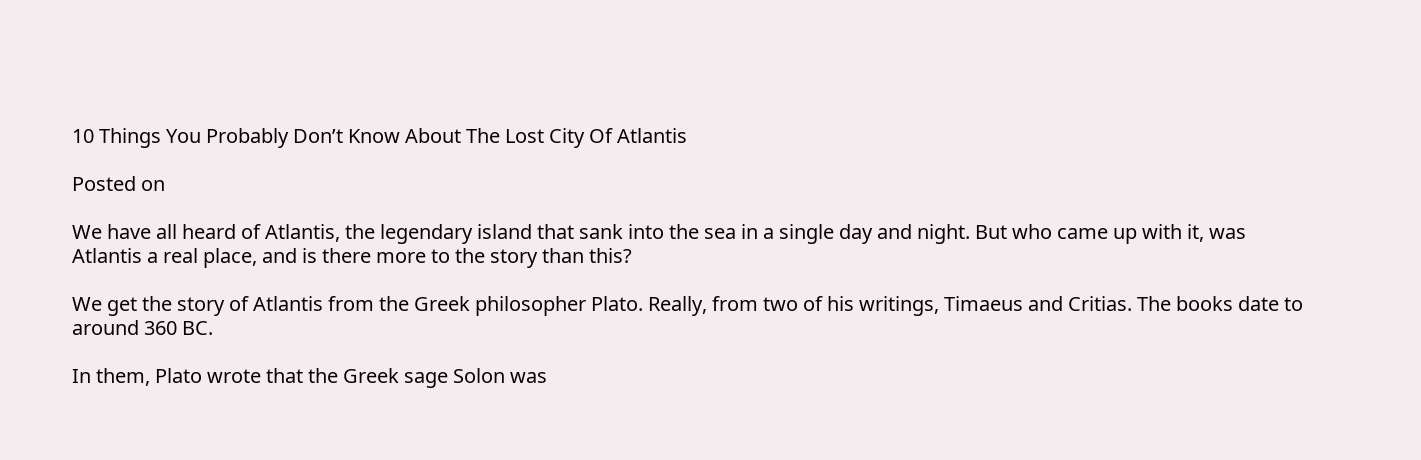10 Things You Probably Don’t Know About The Lost City Of Atlantis

Posted on

We have all heard of Atlantis, the legendary island that sank into the sea in a single day and night. But who came up with it, was Atlantis a real place, and is there more to the story than this?

We get the story of Atlantis from the Greek philosopher Plato. Really, from two of his writings, Timaeus and Critias. The books date to around 360 BC.

In them, Plato wrote that the Greek sage Solon was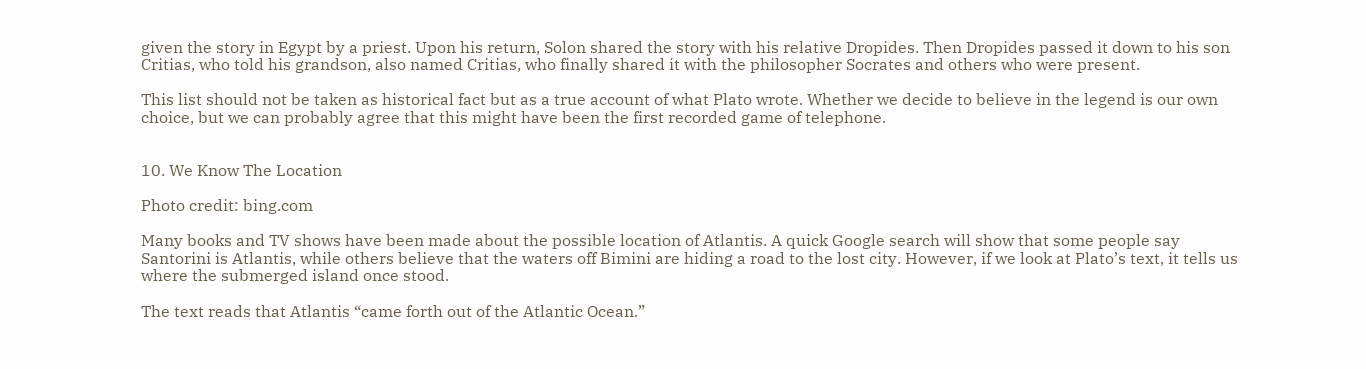given the story in Egypt by a priest. Upon his return, Solon shared the story with his relative Dropides. Then Dropides passed it down to his son Critias, who told his grandson, also named Critias, who finally shared it with the philosopher Socrates and others who were present.

This list should not be taken as historical fact but as a true account of what Plato wrote. Whether we decide to believe in the legend is our own choice, but we can probably agree that this might have been the first recorded game of telephone.


10. We Know The Location

Photo credit: bing.com

Many books and TV shows have been made about the possible location of Atlantis. A quick Google search will show that some people say Santorini is Atlantis, while others believe that the waters off Bimini are hiding a road to the lost city. However, if we look at Plato’s text, it tells us where the submerged island once stood.

The text reads that Atlantis “came forth out of the Atlantic Ocean.”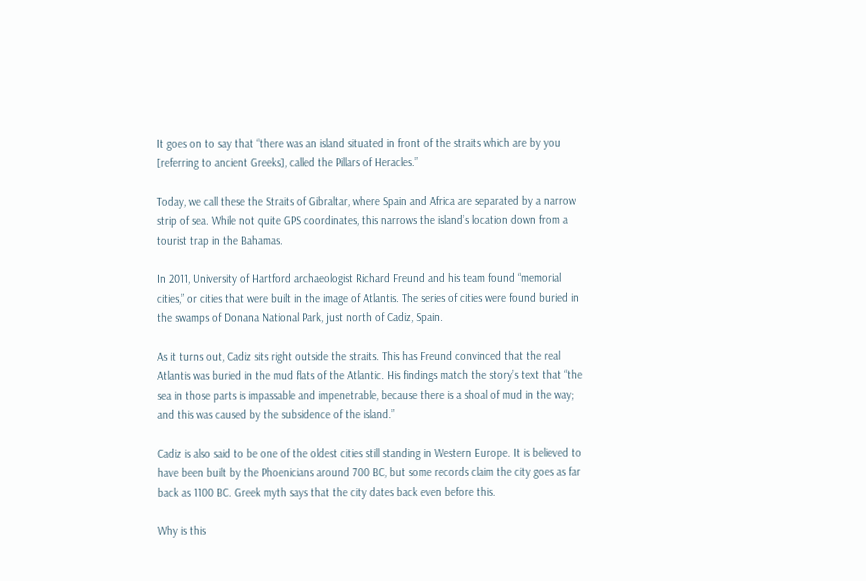It goes on to say that “there was an island situated in front of the straits which are by you [referring to ancient Greeks], called the Pillars of Heracles.”

Today, we call these the Straits of Gibraltar, where Spain and Africa are separated by a narrow strip of sea. While not quite GPS coordinates, this narrows the island’s location down from a tourist trap in the Bahamas.

In 2011, University of Hartford archaeologist Richard Freund and his team found “memorial cities,” or cities that were built in the image of Atlantis. The series of cities were found buried in the swamps of Donana National Park, just north of Cadiz, Spain.

As it turns out, Cadiz sits right outside the straits. This has Freund convinced that the real Atlantis was buried in the mud flats of the Atlantic. His findings match the story’s text that “the sea in those parts is impassable and impenetrable, because there is a shoal of mud in the way; and this was caused by the subsidence of the island.”

Cadiz is also said to be one of the oldest cities still standing in Western Europe. It is believed to have been built by the Phoenicians around 700 BC, but some records claim the city goes as far back as 1100 BC. Greek myth says that the city dates back even before this.

Why is this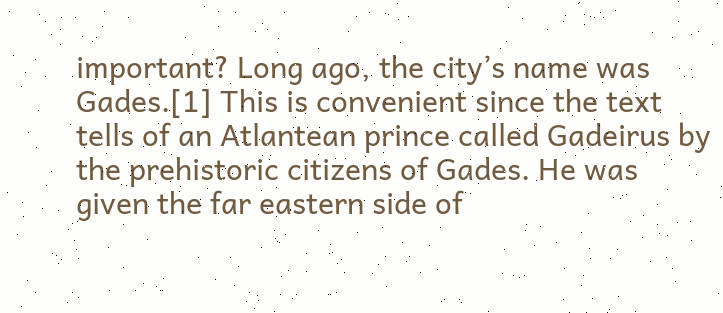important? Long ago, the city’s name was Gades.[1] This is convenient since the text tells of an Atlantean prince called Gadeirus by the prehistoric citizens of Gades. He was given the far eastern side of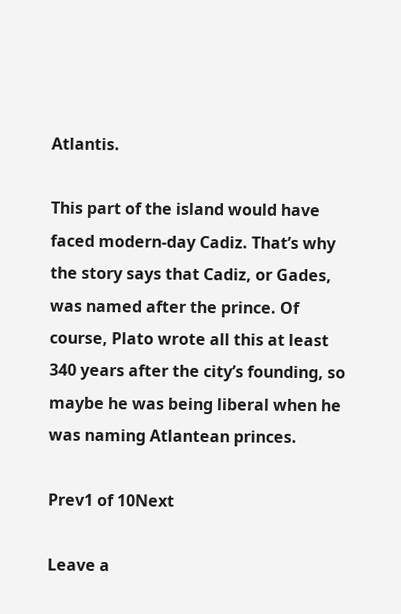Atlantis.

This part of the island would have faced modern-day Cadiz. That’s why the story says that Cadiz, or Gades, was named after the prince. Of course, Plato wrote all this at least 340 years after the city’s founding, so maybe he was being liberal when he was naming Atlantean princes.

Prev1 of 10Next

Leave a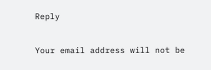Reply

Your email address will not be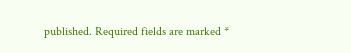published. Required fields are marked *